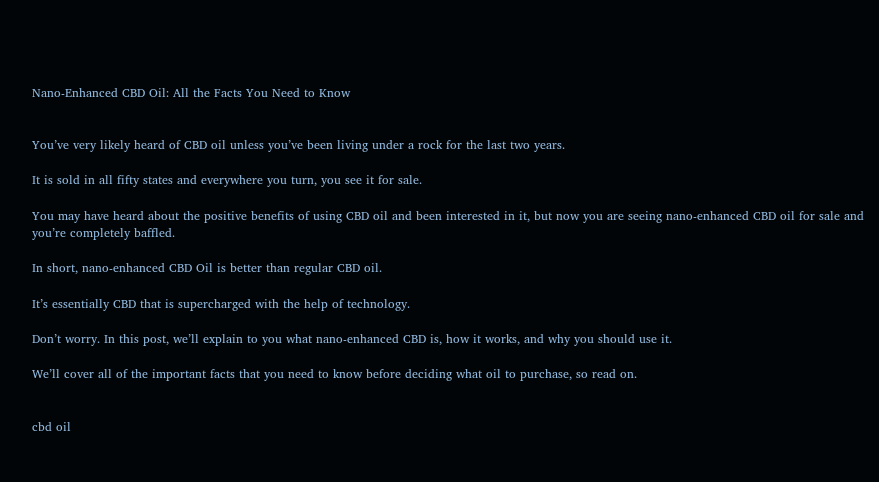Nano-Enhanced CBD Oil: All the Facts You Need to Know


You’ve very likely heard of CBD oil unless you’ve been living under a rock for the last two years.

It is sold in all fifty states and everywhere you turn, you see it for sale.

You may have heard about the positive benefits of using CBD oil and been interested in it, but now you are seeing nano-enhanced CBD oil for sale and you’re completely baffled.

In short, nano-enhanced CBD Oil is better than regular CBD oil.

It’s essentially CBD that is supercharged with the help of technology.

Don’t worry. In this post, we’ll explain to you what nano-enhanced CBD is, how it works, and why you should use it.

We’ll cover all of the important facts that you need to know before deciding what oil to purchase, so read on.


cbd oil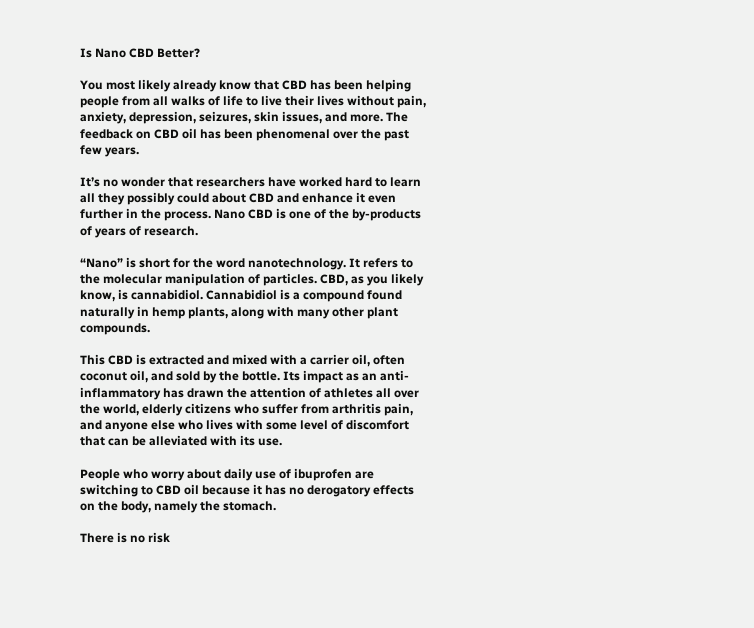Is Nano CBD Better?

You most likely already know that CBD has been helping people from all walks of life to live their lives without pain, anxiety, depression, seizures, skin issues, and more. The feedback on CBD oil has been phenomenal over the past few years.

It’s no wonder that researchers have worked hard to learn all they possibly could about CBD and enhance it even further in the process. Nano CBD is one of the by-products of years of research.

“Nano” is short for the word nanotechnology. It refers to the molecular manipulation of particles. CBD, as you likely know, is cannabidiol. Cannabidiol is a compound found naturally in hemp plants, along with many other plant compounds.

This CBD is extracted and mixed with a carrier oil, often coconut oil, and sold by the bottle. Its impact as an anti-inflammatory has drawn the attention of athletes all over the world, elderly citizens who suffer from arthritis pain, and anyone else who lives with some level of discomfort that can be alleviated with its use.

People who worry about daily use of ibuprofen are switching to CBD oil because it has no derogatory effects on the body, namely the stomach.

There is no risk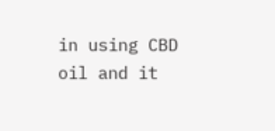in using CBD oil and it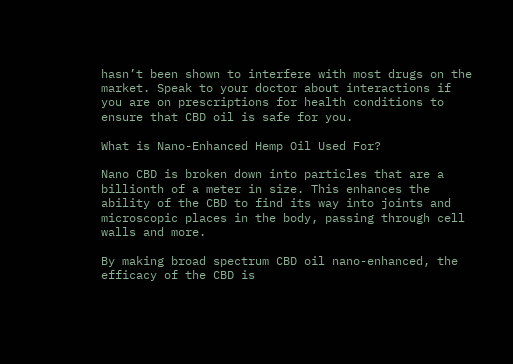hasn’t been shown to interfere with most drugs on the market. Speak to your doctor about interactions if you are on prescriptions for health conditions to ensure that CBD oil is safe for you.

What is Nano-Enhanced Hemp Oil Used For?

Nano CBD is broken down into particles that are a billionth of a meter in size. This enhances the ability of the CBD to find its way into joints and microscopic places in the body, passing through cell walls and more.

By making broad spectrum CBD oil nano-enhanced, the efficacy of the CBD is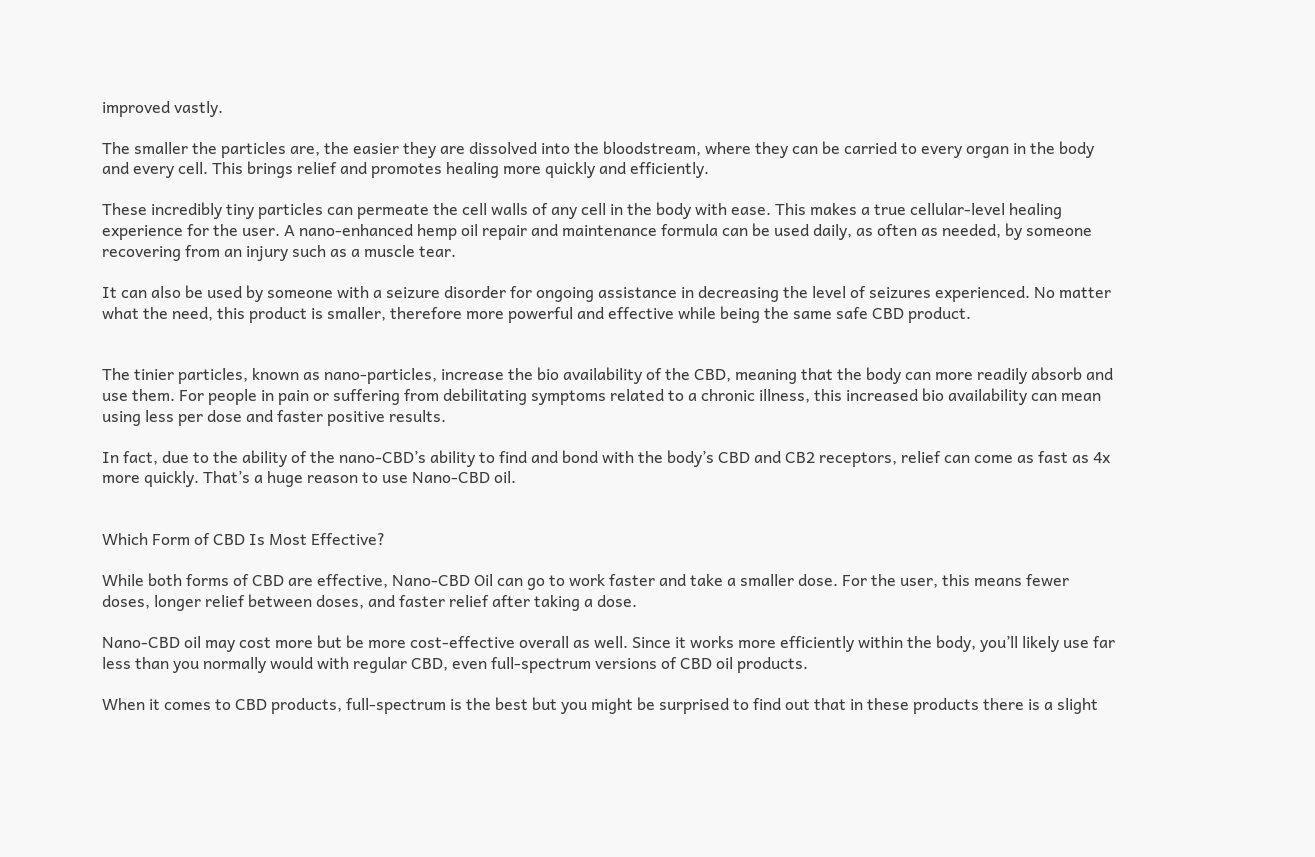improved vastly.

The smaller the particles are, the easier they are dissolved into the bloodstream, where they can be carried to every organ in the body and every cell. This brings relief and promotes healing more quickly and efficiently.

These incredibly tiny particles can permeate the cell walls of any cell in the body with ease. This makes a true cellular-level healing experience for the user. A nano-enhanced hemp oil repair and maintenance formula can be used daily, as often as needed, by someone recovering from an injury such as a muscle tear.

It can also be used by someone with a seizure disorder for ongoing assistance in decreasing the level of seizures experienced. No matter what the need, this product is smaller, therefore more powerful and effective while being the same safe CBD product.


The tinier particles, known as nano-particles, increase the bio availability of the CBD, meaning that the body can more readily absorb and use them. For people in pain or suffering from debilitating symptoms related to a chronic illness, this increased bio availability can mean using less per dose and faster positive results.

In fact, due to the ability of the nano-CBD’s ability to find and bond with the body’s CBD and CB2 receptors, relief can come as fast as 4x more quickly. That’s a huge reason to use Nano-CBD oil.


Which Form of CBD Is Most Effective?

While both forms of CBD are effective, Nano-CBD Oil can go to work faster and take a smaller dose. For the user, this means fewer doses, longer relief between doses, and faster relief after taking a dose.

Nano-CBD oil may cost more but be more cost-effective overall as well. Since it works more efficiently within the body, you’ll likely use far less than you normally would with regular CBD, even full-spectrum versions of CBD oil products.

When it comes to CBD products, full-spectrum is the best but you might be surprised to find out that in these products there is a slight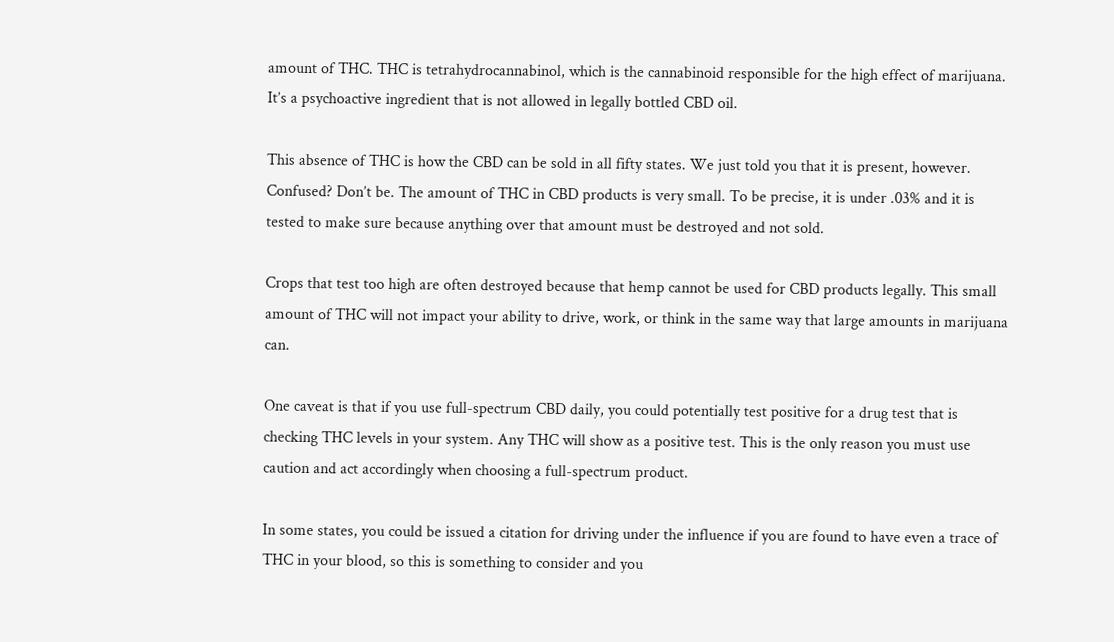amount of THC. THC is tetrahydrocannabinol, which is the cannabinoid responsible for the high effect of marijuana. It’s a psychoactive ingredient that is not allowed in legally bottled CBD oil.

This absence of THC is how the CBD can be sold in all fifty states. We just told you that it is present, however. Confused? Don’t be. The amount of THC in CBD products is very small. To be precise, it is under .03% and it is tested to make sure because anything over that amount must be destroyed and not sold.

Crops that test too high are often destroyed because that hemp cannot be used for CBD products legally. This small amount of THC will not impact your ability to drive, work, or think in the same way that large amounts in marijuana can.

One caveat is that if you use full-spectrum CBD daily, you could potentially test positive for a drug test that is checking THC levels in your system. Any THC will show as a positive test. This is the only reason you must use caution and act accordingly when choosing a full-spectrum product.

In some states, you could be issued a citation for driving under the influence if you are found to have even a trace of THC in your blood, so this is something to consider and you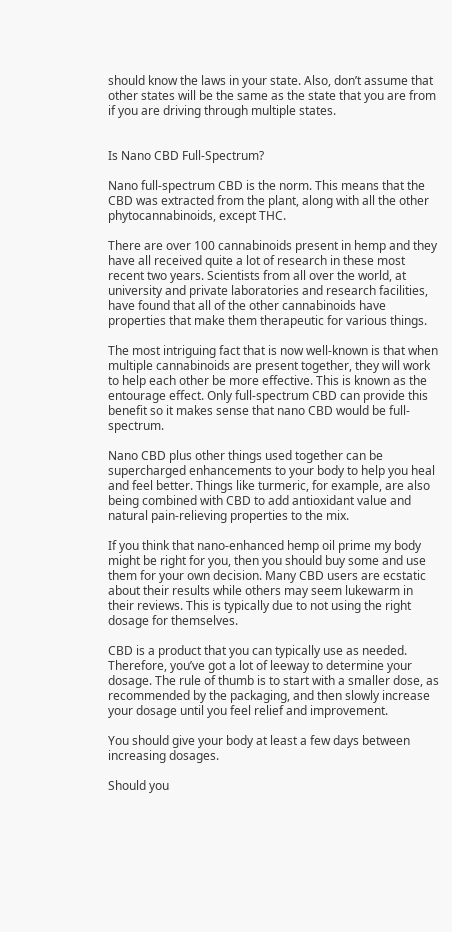should know the laws in your state. Also, don’t assume that other states will be the same as the state that you are from if you are driving through multiple states.


Is Nano CBD Full-Spectrum?

Nano full-spectrum CBD is the norm. This means that the CBD was extracted from the plant, along with all the other phytocannabinoids, except THC.

There are over 100 cannabinoids present in hemp and they have all received quite a lot of research in these most recent two years. Scientists from all over the world, at university and private laboratories and research facilities, have found that all of the other cannabinoids have properties that make them therapeutic for various things.

The most intriguing fact that is now well-known is that when multiple cannabinoids are present together, they will work to help each other be more effective. This is known as the entourage effect. Only full-spectrum CBD can provide this benefit so it makes sense that nano CBD would be full-spectrum.

Nano CBD plus other things used together can be supercharged enhancements to your body to help you heal and feel better. Things like turmeric, for example, are also being combined with CBD to add antioxidant value and natural pain-relieving properties to the mix.

If you think that nano-enhanced hemp oil prime my body might be right for you, then you should buy some and use them for your own decision. Many CBD users are ecstatic about their results while others may seem lukewarm in their reviews. This is typically due to not using the right dosage for themselves.

CBD is a product that you can typically use as needed. Therefore, you’ve got a lot of leeway to determine your dosage. The rule of thumb is to start with a smaller dose, as recommended by the packaging, and then slowly increase your dosage until you feel relief and improvement.

You should give your body at least a few days between increasing dosages.

Should you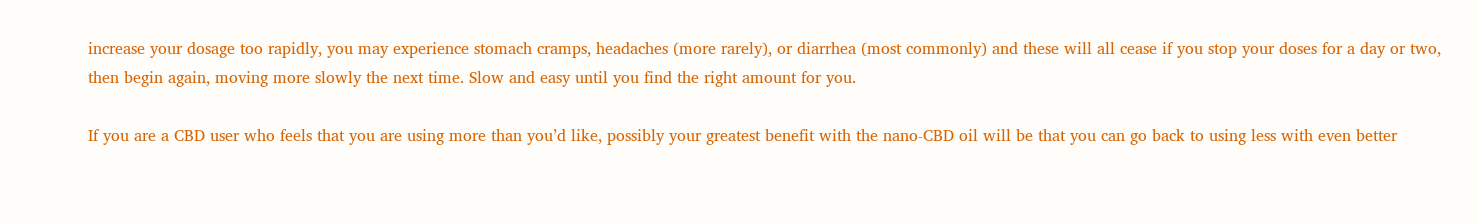increase your dosage too rapidly, you may experience stomach cramps, headaches (more rarely), or diarrhea (most commonly) and these will all cease if you stop your doses for a day or two, then begin again, moving more slowly the next time. Slow and easy until you find the right amount for you.

If you are a CBD user who feels that you are using more than you’d like, possibly your greatest benefit with the nano-CBD oil will be that you can go back to using less with even better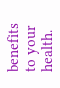benefits to your health.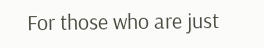For those who are just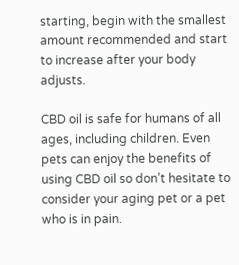starting, begin with the smallest amount recommended and start to increase after your body adjusts.

CBD oil is safe for humans of all ages, including children. Even pets can enjoy the benefits of using CBD oil so don’t hesitate to consider your aging pet or a pet who is in pain.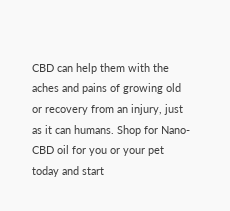CBD can help them with the aches and pains of growing old or recovery from an injury, just as it can humans. Shop for Nano-CBD oil for you or your pet today and start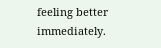feeling better immediately.